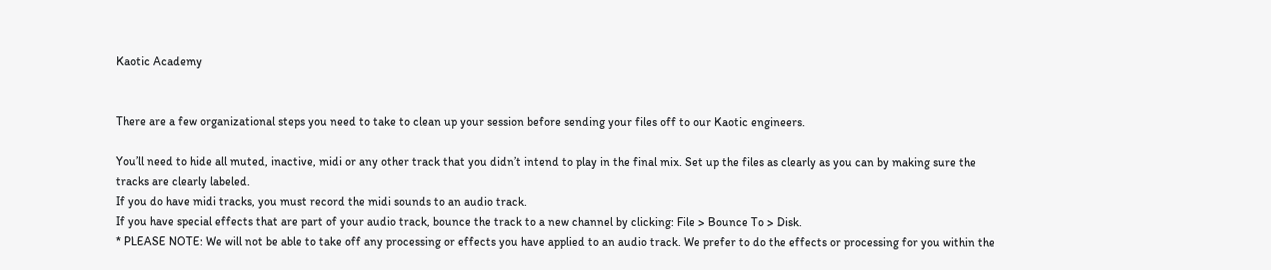Kaotic Academy


There are a few organizational steps you need to take to clean up your session before sending your files off to our Kaotic engineers.

You’ll need to hide all muted, inactive, midi or any other track that you didn’t intend to play in the final mix. Set up the files as clearly as you can by making sure the tracks are clearly labeled.
If you do have midi tracks, you must record the midi sounds to an audio track.
If you have special effects that are part of your audio track, bounce the track to a new channel by clicking: File > Bounce To > Disk.
* PLEASE NOTE: We will not be able to take off any processing or effects you have applied to an audio track. We prefer to do the effects or processing for you within the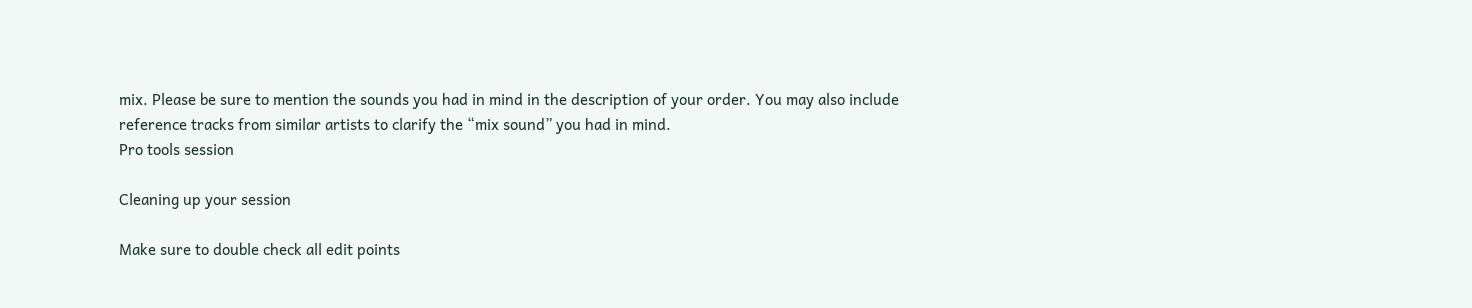mix. Please be sure to mention the sounds you had in mind in the description of your order. You may also include reference tracks from similar artists to clarify the “mix sound” you had in mind.
Pro tools session

Cleaning up your session

Make sure to double check all edit points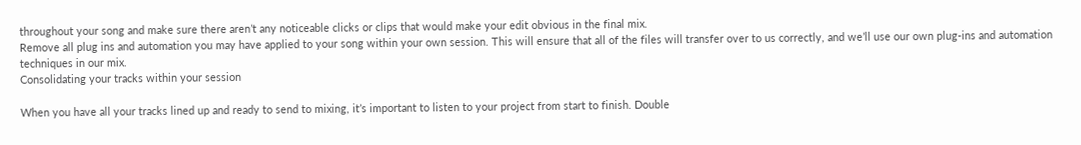throughout your song and make sure there aren’t any noticeable clicks or clips that would make your edit obvious in the final mix.
Remove all plug ins and automation you may have applied to your song within your own session. This will ensure that all of the files will transfer over to us correctly, and we’ll use our own plug-ins and automation techniques in our mix.
Consolidating your tracks within your session

When you have all your tracks lined up and ready to send to mixing, it’s important to listen to your project from start to finish. Double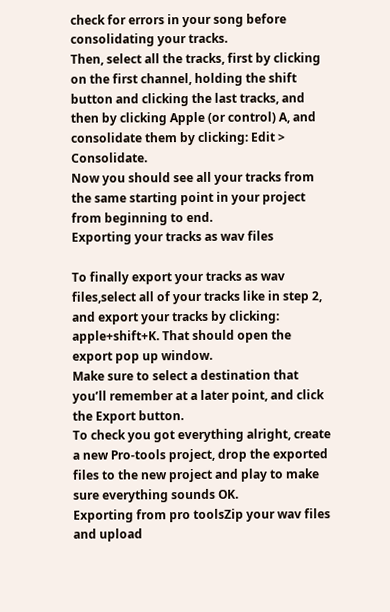check for errors in your song before consolidating your tracks.
Then, select all the tracks, first by clicking on the first channel, holding the shift button and clicking the last tracks, and then by clicking Apple (or control) A, and consolidate them by clicking: Edit > Consolidate.
Now you should see all your tracks from the same starting point in your project from beginning to end.
Exporting your tracks as wav files

To finally export your tracks as wav files,select all of your tracks like in step 2, and export your tracks by clicking: apple+shift+K. That should open the export pop up window.
Make sure to select a destination that you’ll remember at a later point, and click the Export button.
To check you got everything alright, create a new Pro-tools project, drop the exported files to the new project and play to make sure everything sounds OK.
Exporting from pro toolsZip your wav files and upload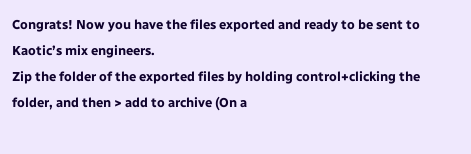Congrats! Now you have the files exported and ready to be sent to Kaotic’s mix engineers.
Zip the folder of the exported files by holding control+clicking the folder, and then > add to archive (On a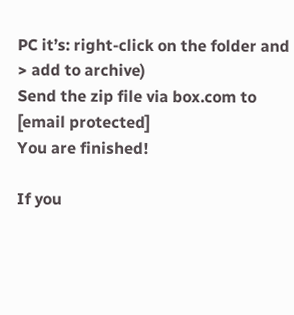PC it’s: right-click on the folder and > add to archive)
Send the zip file via box.com to [email protected]
You are finished!

If you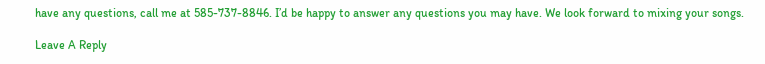have any questions, call me at 585-737-8846. I’d be happy to answer any questions you may have. We look forward to mixing your songs.

Leave A Reply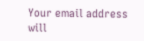Your email address will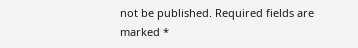not be published. Required fields are marked *